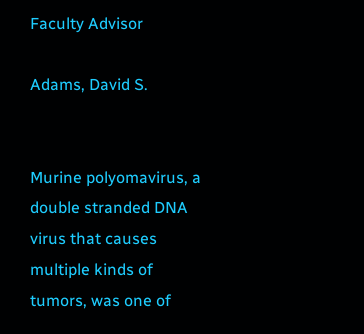Faculty Advisor

Adams, David S.


Murine polyomavirus, a double stranded DNA virus that causes multiple kinds of tumors, was one of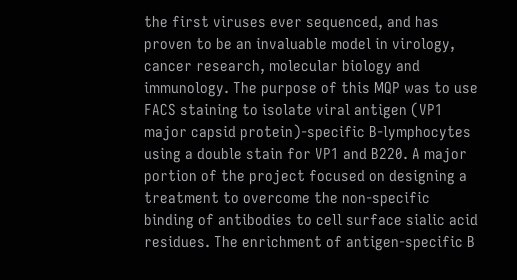the first viruses ever sequenced, and has proven to be an invaluable model in virology, cancer research, molecular biology and immunology. The purpose of this MQP was to use FACS staining to isolate viral antigen (VP1 major capsid protein)-specific B-lymphocytes using a double stain for VP1 and B220. A major portion of the project focused on designing a treatment to overcome the non-specific binding of antibodies to cell surface sialic acid residues. The enrichment of antigen-specific B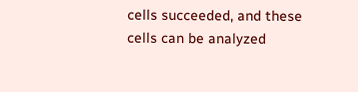cells succeeded, and these cells can be analyzed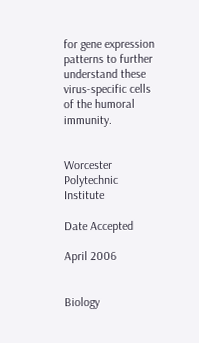for gene expression patterns to further understand these virus-specific cells of the humoral immunity.


Worcester Polytechnic Institute

Date Accepted

April 2006


Biology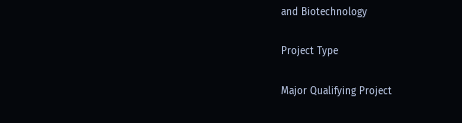and Biotechnology

Project Type

Major Qualifying Project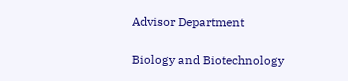Advisor Department

Biology and Biotechnology